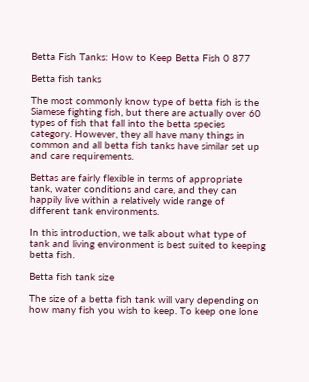Betta Fish Tanks: How to Keep Betta Fish 0 877

Betta fish tanks

The most commonly know type of betta fish is the Siamese fighting fish, but there are actually over 60 types of fish that fall into the betta species category. However, they all have many things in common and all betta fish tanks have similar set up and care requirements.

Bettas are fairly flexible in terms of appropriate tank, water conditions and care, and they can happily live within a relatively wide range of different tank environments.

In this introduction, we talk about what type of tank and living environment is best suited to keeping betta fish.

Betta fish tank size

The size of a betta fish tank will vary depending on how many fish you wish to keep. To keep one lone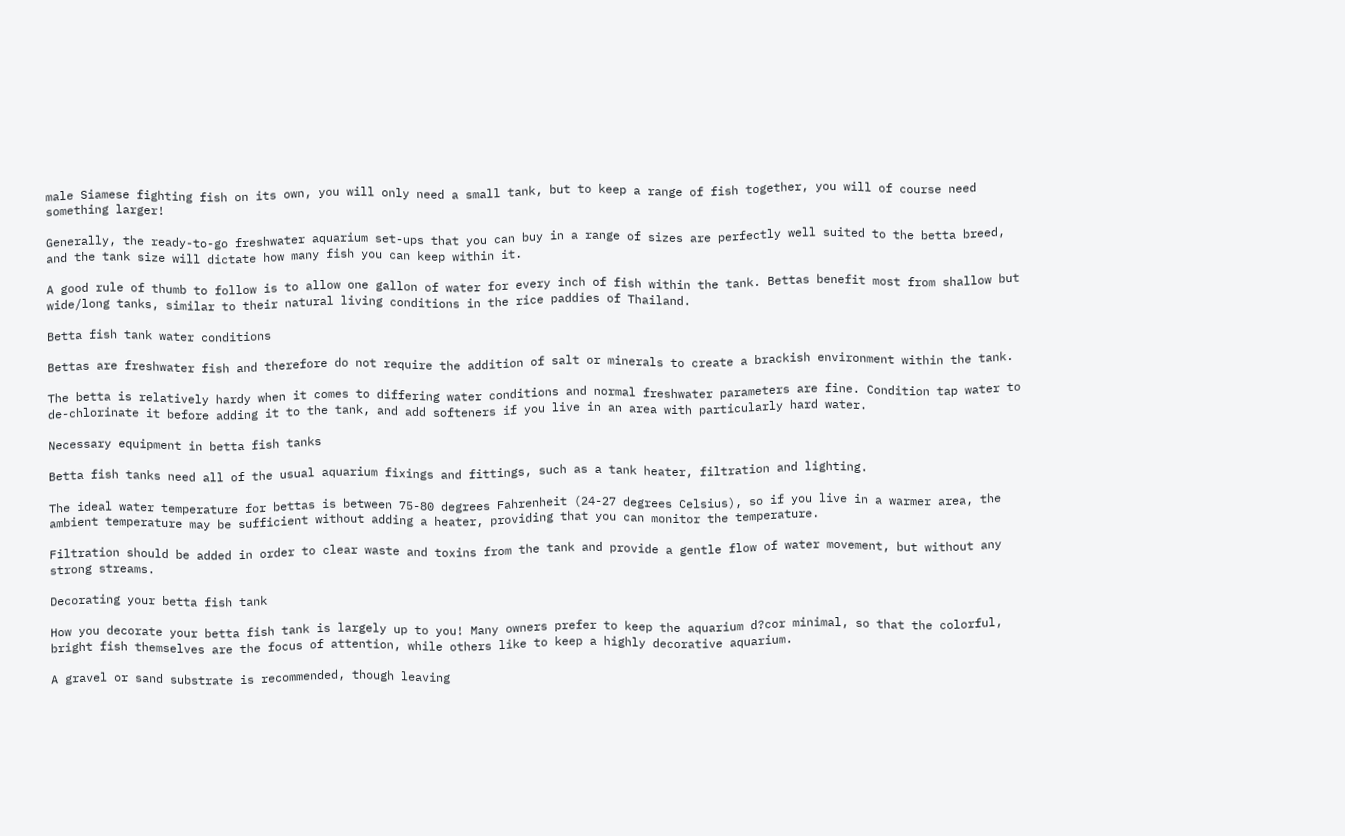male Siamese fighting fish on its own, you will only need a small tank, but to keep a range of fish together, you will of course need something larger!

Generally, the ready-to-go freshwater aquarium set-ups that you can buy in a range of sizes are perfectly well suited to the betta breed, and the tank size will dictate how many fish you can keep within it.

A good rule of thumb to follow is to allow one gallon of water for every inch of fish within the tank. Bettas benefit most from shallow but wide/long tanks, similar to their natural living conditions in the rice paddies of Thailand.

Betta fish tank water conditions

Bettas are freshwater fish and therefore do not require the addition of salt or minerals to create a brackish environment within the tank.

The betta is relatively hardy when it comes to differing water conditions and normal freshwater parameters are fine. Condition tap water to de-chlorinate it before adding it to the tank, and add softeners if you live in an area with particularly hard water.

Necessary equipment in betta fish tanks

Betta fish tanks need all of the usual aquarium fixings and fittings, such as a tank heater, filtration and lighting.

The ideal water temperature for bettas is between 75-80 degrees Fahrenheit (24-27 degrees Celsius), so if you live in a warmer area, the ambient temperature may be sufficient without adding a heater, providing that you can monitor the temperature.

Filtration should be added in order to clear waste and toxins from the tank and provide a gentle flow of water movement, but without any strong streams.

Decorating your betta fish tank

How you decorate your betta fish tank is largely up to you! Many owners prefer to keep the aquarium d?cor minimal, so that the colorful, bright fish themselves are the focus of attention, while others like to keep a highly decorative aquarium.

A gravel or sand substrate is recommended, though leaving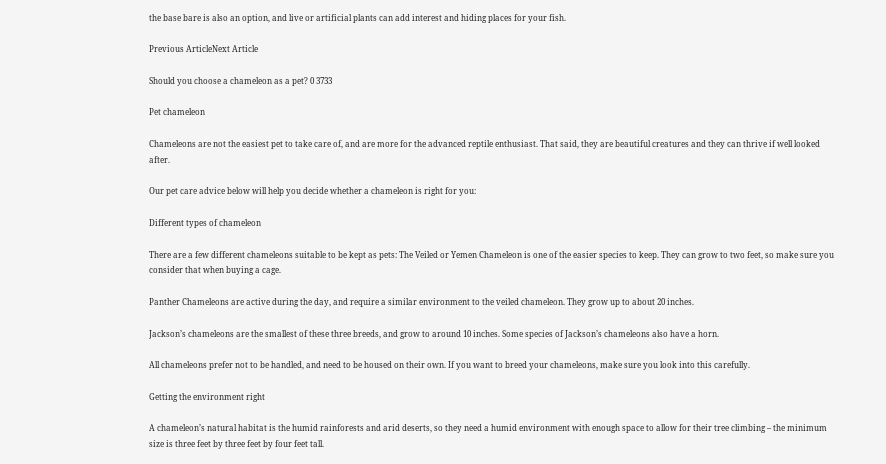the base bare is also an option, and live or artificial plants can add interest and hiding places for your fish.

Previous ArticleNext Article

Should you choose a chameleon as a pet? 0 3733

Pet chameleon

Chameleons are not the easiest pet to take care of, and are more for the advanced reptile enthusiast. That said, they are beautiful creatures and they can thrive if well looked after.

Our pet care advice below will help you decide whether a chameleon is right for you:

Different types of chameleon

There are a few different chameleons suitable to be kept as pets: The Veiled or Yemen Chameleon is one of the easier species to keep. They can grow to two feet, so make sure you consider that when buying a cage.

Panther Chameleons are active during the day, and require a similar environment to the veiled chameleon. They grow up to about 20 inches.

Jackson’s chameleons are the smallest of these three breeds, and grow to around 10 inches. Some species of Jackson’s chameleons also have a horn.

All chameleons prefer not to be handled, and need to be housed on their own. If you want to breed your chameleons, make sure you look into this carefully.

Getting the environment right

A chameleon’s natural habitat is the humid rainforests and arid deserts, so they need a humid environment with enough space to allow for their tree climbing – the minimum size is three feet by three feet by four feet tall.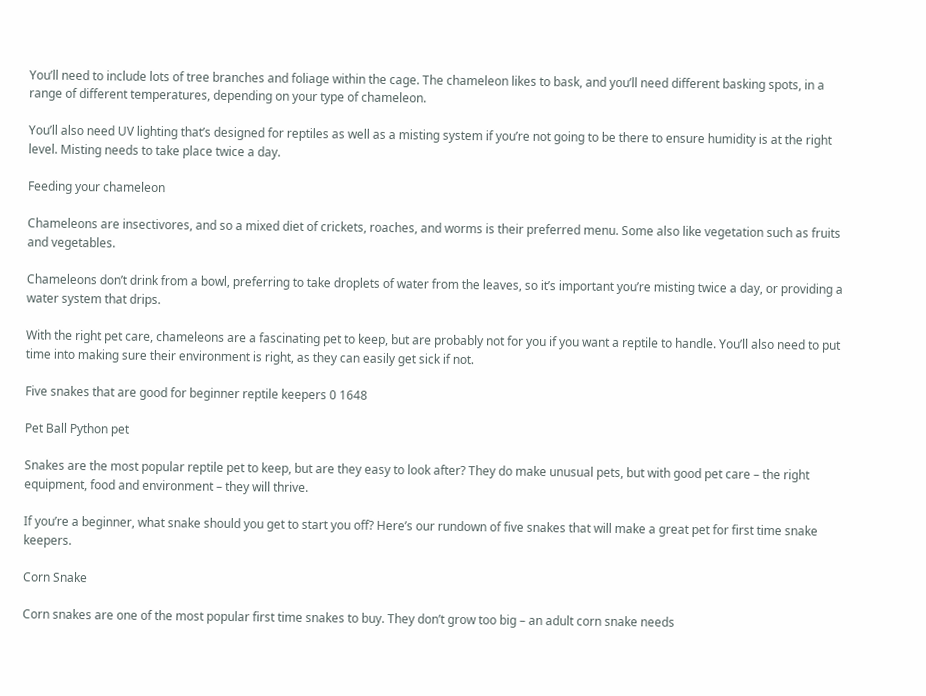You’ll need to include lots of tree branches and foliage within the cage. The chameleon likes to bask, and you’ll need different basking spots, in a range of different temperatures, depending on your type of chameleon.

You’ll also need UV lighting that’s designed for reptiles as well as a misting system if you’re not going to be there to ensure humidity is at the right level. Misting needs to take place twice a day.

Feeding your chameleon

Chameleons are insectivores, and so a mixed diet of crickets, roaches, and worms is their preferred menu. Some also like vegetation such as fruits and vegetables.

Chameleons don’t drink from a bowl, preferring to take droplets of water from the leaves, so it’s important you’re misting twice a day, or providing a water system that drips.

With the right pet care, chameleons are a fascinating pet to keep, but are probably not for you if you want a reptile to handle. You’ll also need to put time into making sure their environment is right, as they can easily get sick if not.

Five snakes that are good for beginner reptile keepers 0 1648

Pet Ball Python pet

Snakes are the most popular reptile pet to keep, but are they easy to look after? They do make unusual pets, but with good pet care – the right equipment, food and environment – they will thrive.

If you’re a beginner, what snake should you get to start you off? Here’s our rundown of five snakes that will make a great pet for first time snake keepers.

Corn Snake

Corn snakes are one of the most popular first time snakes to buy. They don’t grow too big – an adult corn snake needs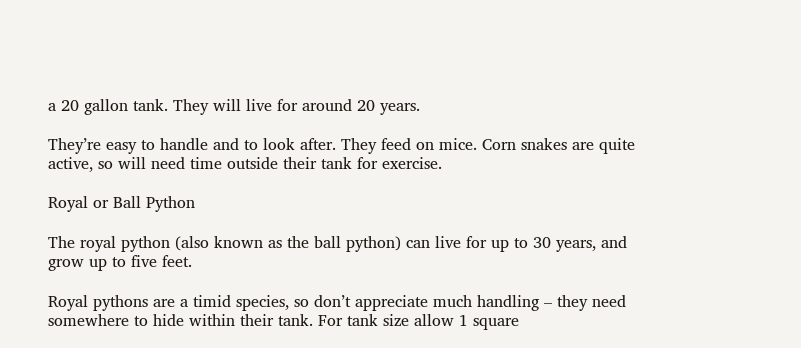a 20 gallon tank. They will live for around 20 years.

They’re easy to handle and to look after. They feed on mice. Corn snakes are quite active, so will need time outside their tank for exercise.

Royal or Ball Python

The royal python (also known as the ball python) can live for up to 30 years, and grow up to five feet.

Royal pythons are a timid species, so don’t appreciate much handling – they need somewhere to hide within their tank. For tank size allow 1 square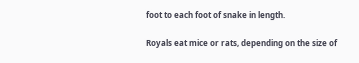foot to each foot of snake in length.

Royals eat mice or rats, depending on the size of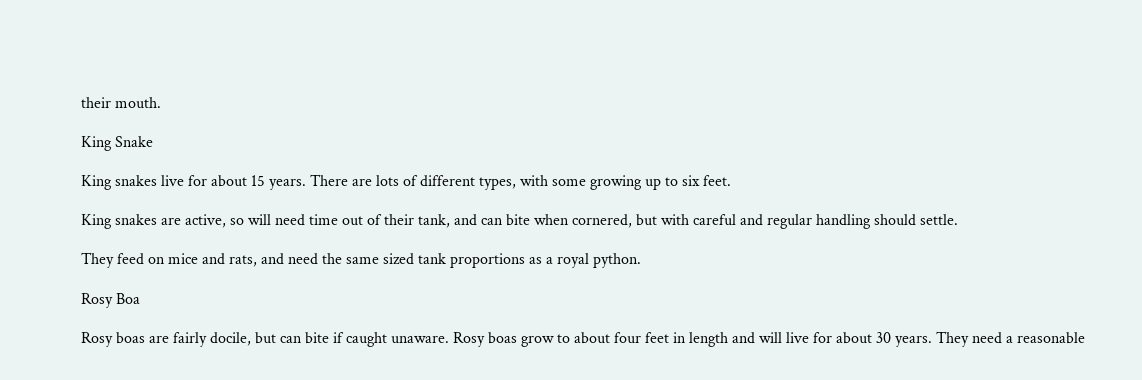their mouth.

King Snake

King snakes live for about 15 years. There are lots of different types, with some growing up to six feet.

King snakes are active, so will need time out of their tank, and can bite when cornered, but with careful and regular handling should settle.

They feed on mice and rats, and need the same sized tank proportions as a royal python.

Rosy Boa

Rosy boas are fairly docile, but can bite if caught unaware. Rosy boas grow to about four feet in length and will live for about 30 years. They need a reasonable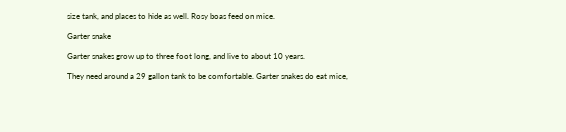size tank, and places to hide as well. Rosy boas feed on mice.

Garter snake

Garter snakes grow up to three foot long, and live to about 10 years.

They need around a 29 gallon tank to be comfortable. Garter snakes do eat mice,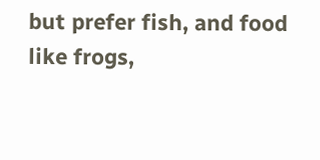but prefer fish, and food like frogs,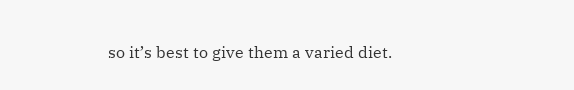so it’s best to give them a varied diet.